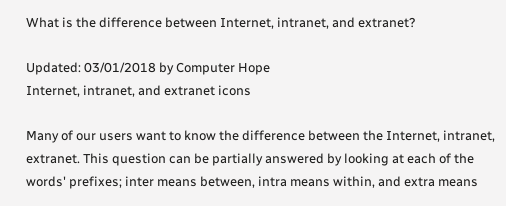What is the difference between Internet, intranet, and extranet?

Updated: 03/01/2018 by Computer Hope
Internet, intranet, and extranet icons

Many of our users want to know the difference between the Internet, intranet, extranet. This question can be partially answered by looking at each of the words' prefixes; inter means between, intra means within, and extra means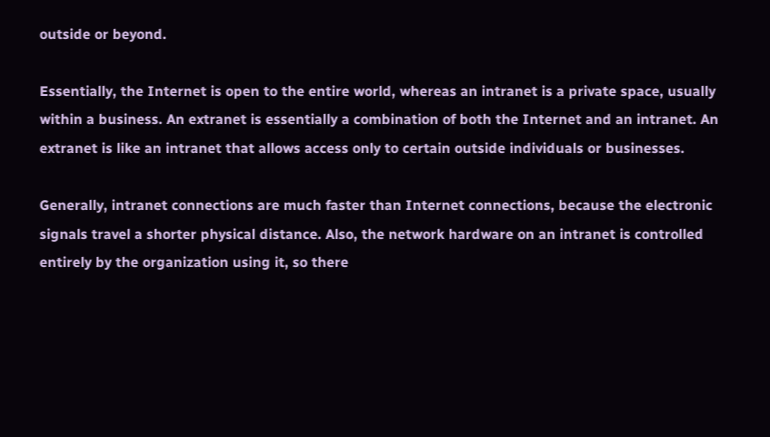outside or beyond.

Essentially, the Internet is open to the entire world, whereas an intranet is a private space, usually within a business. An extranet is essentially a combination of both the Internet and an intranet. An extranet is like an intranet that allows access only to certain outside individuals or businesses.

Generally, intranet connections are much faster than Internet connections, because the electronic signals travel a shorter physical distance. Also, the network hardware on an intranet is controlled entirely by the organization using it, so there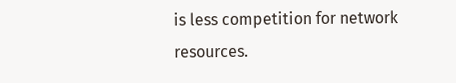is less competition for network resources.